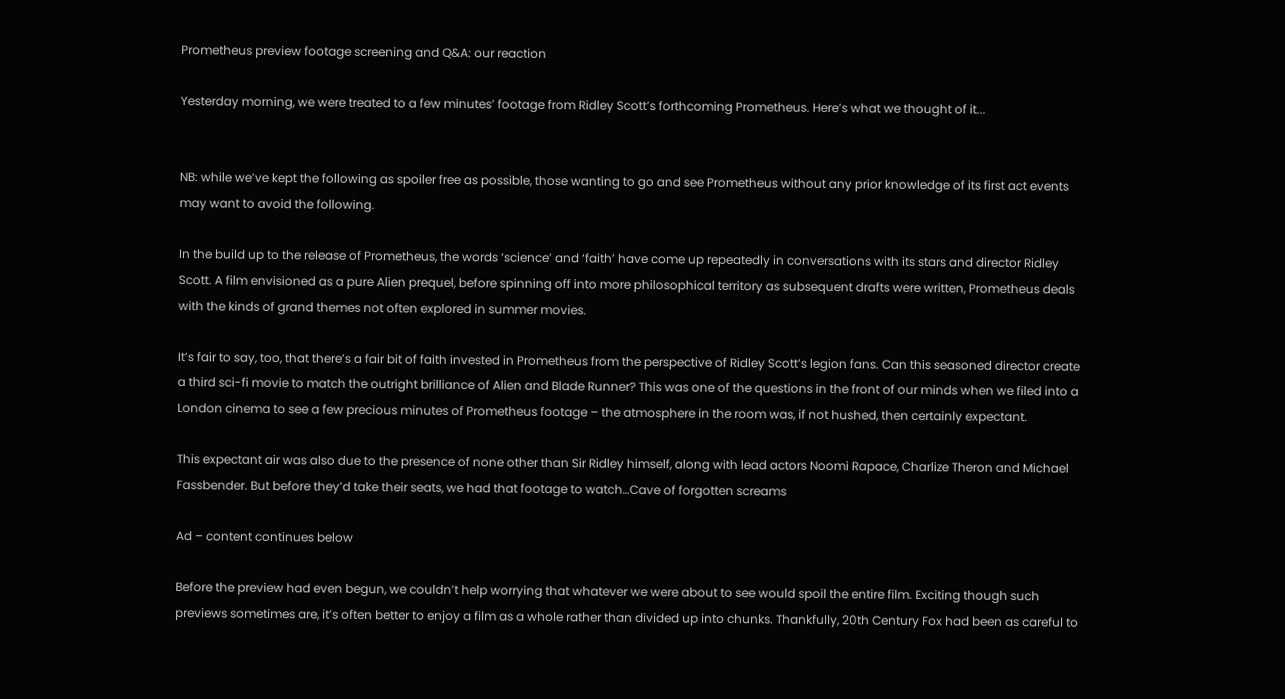Prometheus preview footage screening and Q&A: our reaction

Yesterday morning, we were treated to a few minutes’ footage from Ridley Scott’s forthcoming Prometheus. Here’s what we thought of it...


NB: while we’ve kept the following as spoiler free as possible, those wanting to go and see Prometheus without any prior knowledge of its first act events may want to avoid the following.

In the build up to the release of Prometheus, the words ‘science’ and ‘faith’ have come up repeatedly in conversations with its stars and director Ridley Scott. A film envisioned as a pure Alien prequel, before spinning off into more philosophical territory as subsequent drafts were written, Prometheus deals with the kinds of grand themes not often explored in summer movies.

It’s fair to say, too, that there’s a fair bit of faith invested in Prometheus from the perspective of Ridley Scott’s legion fans. Can this seasoned director create a third sci-fi movie to match the outright brilliance of Alien and Blade Runner? This was one of the questions in the front of our minds when we filed into a London cinema to see a few precious minutes of Prometheus footage – the atmosphere in the room was, if not hushed, then certainly expectant.

This expectant air was also due to the presence of none other than Sir Ridley himself, along with lead actors Noomi Rapace, Charlize Theron and Michael Fassbender. But before they’d take their seats, we had that footage to watch…Cave of forgotten screams

Ad – content continues below

Before the preview had even begun, we couldn’t help worrying that whatever we were about to see would spoil the entire film. Exciting though such previews sometimes are, it’s often better to enjoy a film as a whole rather than divided up into chunks. Thankfully, 20th Century Fox had been as careful to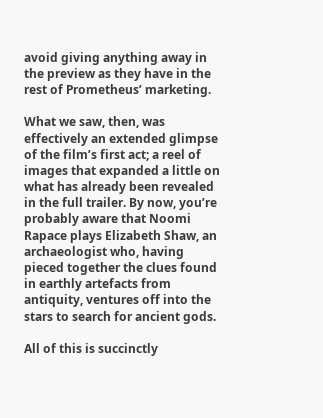avoid giving anything away in the preview as they have in the rest of Prometheus’ marketing.

What we saw, then, was effectively an extended glimpse of the film’s first act; a reel of images that expanded a little on what has already been revealed in the full trailer. By now, you’re probably aware that Noomi Rapace plays Elizabeth Shaw, an archaeologist who, having pieced together the clues found in earthly artefacts from antiquity, ventures off into the stars to search for ancient gods.

All of this is succinctly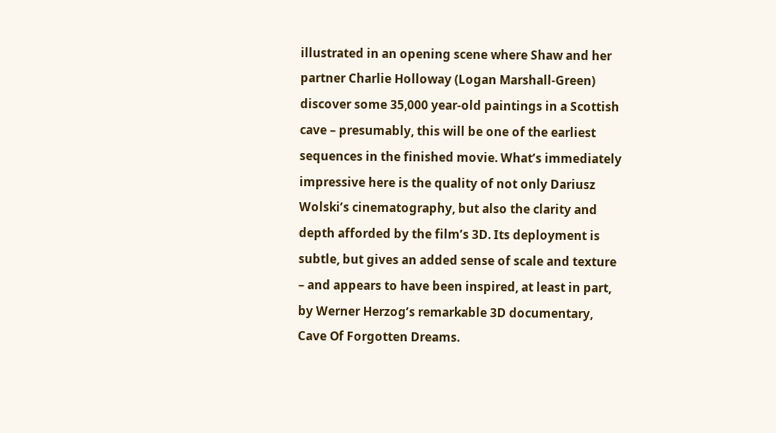illustrated in an opening scene where Shaw and her partner Charlie Holloway (Logan Marshall-Green) discover some 35,000 year-old paintings in a Scottish cave – presumably, this will be one of the earliest sequences in the finished movie. What’s immediately impressive here is the quality of not only Dariusz Wolski’s cinematography, but also the clarity and depth afforded by the film’s 3D. Its deployment is subtle, but gives an added sense of scale and texture – and appears to have been inspired, at least in part, by Werner Herzog’s remarkable 3D documentary, Cave Of Forgotten Dreams.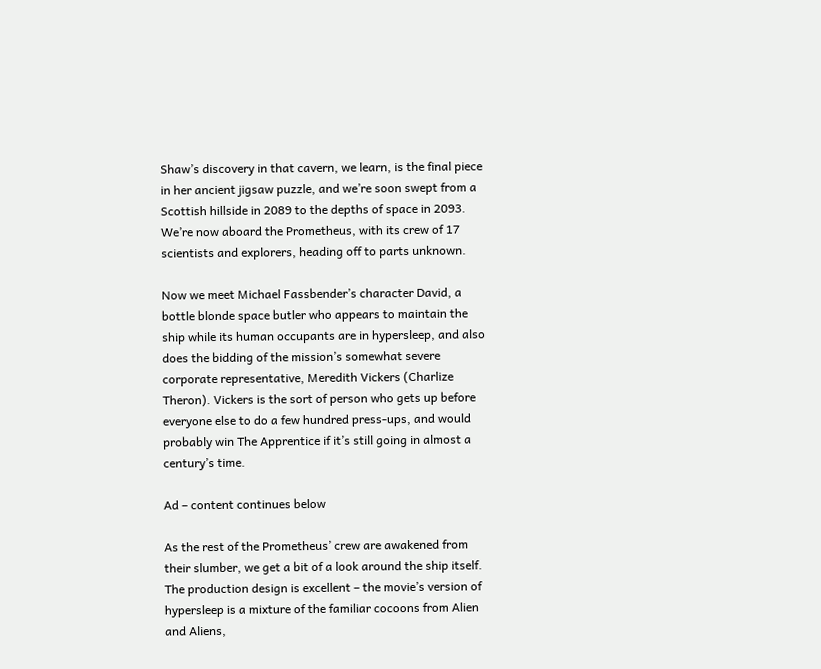Shaw’s discovery in that cavern, we learn, is the final piece in her ancient jigsaw puzzle, and we’re soon swept from a Scottish hillside in 2089 to the depths of space in 2093. We’re now aboard the Prometheus, with its crew of 17 scientists and explorers, heading off to parts unknown.

Now we meet Michael Fassbender’s character David, a bottle blonde space butler who appears to maintain the ship while its human occupants are in hypersleep, and also does the bidding of the mission’s somewhat severe corporate representative, Meredith Vickers (Charlize Theron). Vickers is the sort of person who gets up before everyone else to do a few hundred press-ups, and would probably win The Apprentice if it’s still going in almost a century’s time.

Ad – content continues below

As the rest of the Prometheus’ crew are awakened from their slumber, we get a bit of a look around the ship itself. The production design is excellent – the movie’s version of hypersleep is a mixture of the familiar cocoons from Alien and Aliens,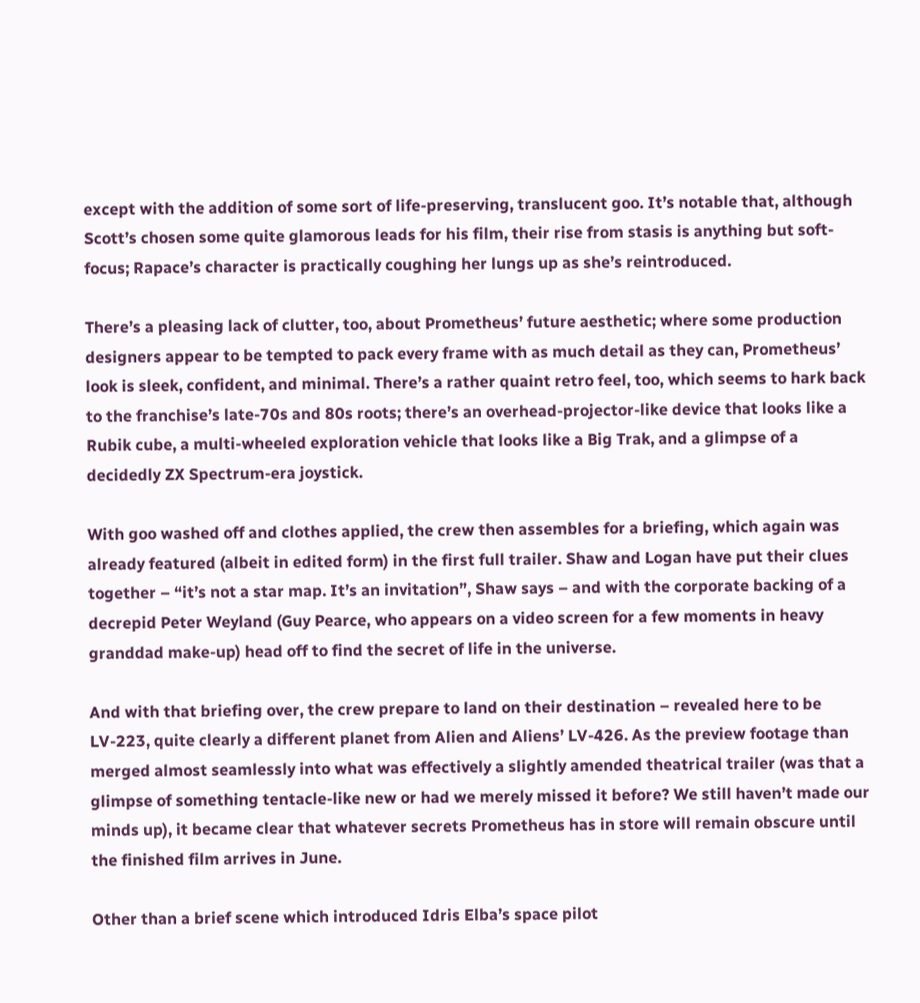except with the addition of some sort of life-preserving, translucent goo. It’s notable that, although Scott’s chosen some quite glamorous leads for his film, their rise from stasis is anything but soft-focus; Rapace’s character is practically coughing her lungs up as she’s reintroduced.

There’s a pleasing lack of clutter, too, about Prometheus’ future aesthetic; where some production designers appear to be tempted to pack every frame with as much detail as they can, Prometheus’ look is sleek, confident, and minimal. There’s a rather quaint retro feel, too, which seems to hark back to the franchise’s late-70s and 80s roots; there’s an overhead-projector-like device that looks like a Rubik cube, a multi-wheeled exploration vehicle that looks like a Big Trak, and a glimpse of a decidedly ZX Spectrum-era joystick.

With goo washed off and clothes applied, the crew then assembles for a briefing, which again was already featured (albeit in edited form) in the first full trailer. Shaw and Logan have put their clues together – “it’s not a star map. It’s an invitation”, Shaw says – and with the corporate backing of a decrepid Peter Weyland (Guy Pearce, who appears on a video screen for a few moments in heavy granddad make-up) head off to find the secret of life in the universe.

And with that briefing over, the crew prepare to land on their destination – revealed here to be LV-223, quite clearly a different planet from Alien and Aliens’ LV-426. As the preview footage than merged almost seamlessly into what was effectively a slightly amended theatrical trailer (was that a glimpse of something tentacle-like new or had we merely missed it before? We still haven’t made our minds up), it became clear that whatever secrets Prometheus has in store will remain obscure until the finished film arrives in June.

Other than a brief scene which introduced Idris Elba’s space pilot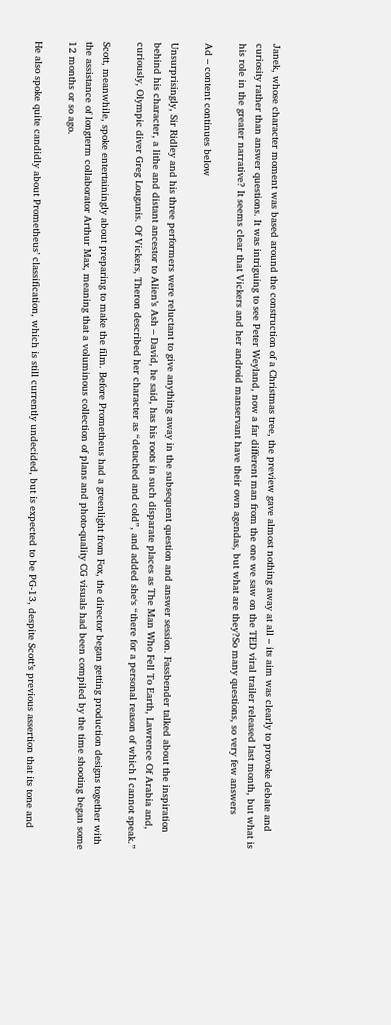Janek, whose character moment was based around the construction of a Christmas tree, the preview gave almost nothing away at all – its aim was clearly to provoke debate and curiosity rather than answer questions. It was intriguing to see Peter Weyland, now a far different man from the one we saw on the TED viral trailer released last month, but what is his role in the greater narrative? It seems clear that Vickers and her android manservant have their own agendas, but what are they?So many questions, so very few answers

Ad – content continues below

Unsurprisingly, Sir Ridley and his three performers were reluctant to give anything away in the subsequent question and answer session. Fassbender talked about the inspiration behind his character, a lithe and distant ancestor to Alien’s Ash – David, he said, has his roots in such disparate places as The Man Who Fell To Earth, Lawrence Of Arabia and, curiously, Olympic diver Greg Louganis. Of Vickers, Theron described her character as “detached and cold”, and added she‘s “there for a personal reason of which I cannot speak.”

Scott, meanwhile, spoke entertainingly about preparing to make the film. Before Prometheus had a greenlight from Fox, the director began getting production designs together with the assistance of longterm collaborator Arthur Max, meaning that a voluminous collection of plans and photo-quality CG visuals had been compiled by the time shooting began some 12 months or so ago.

He also spoke quite candidly about Prometheus’ classification, which is still currently undecided, but is expected to be PG-13, despite Scott’s previous assertion that its tone and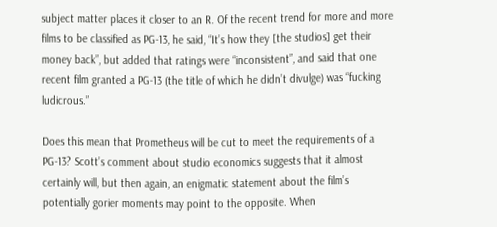subject matter places it closer to an R. Of the recent trend for more and more films to be classified as PG-13, he said, “It’s how they [the studios] get their money back”, but added that ratings were “inconsistent”, and said that one recent film granted a PG-13 (the title of which he didn’t divulge) was “fucking ludicrous.”

Does this mean that Prometheus will be cut to meet the requirements of a PG-13? Scott’s comment about studio economics suggests that it almost certainly will, but then again, an enigmatic statement about the film’s potentially gorier moments may point to the opposite. When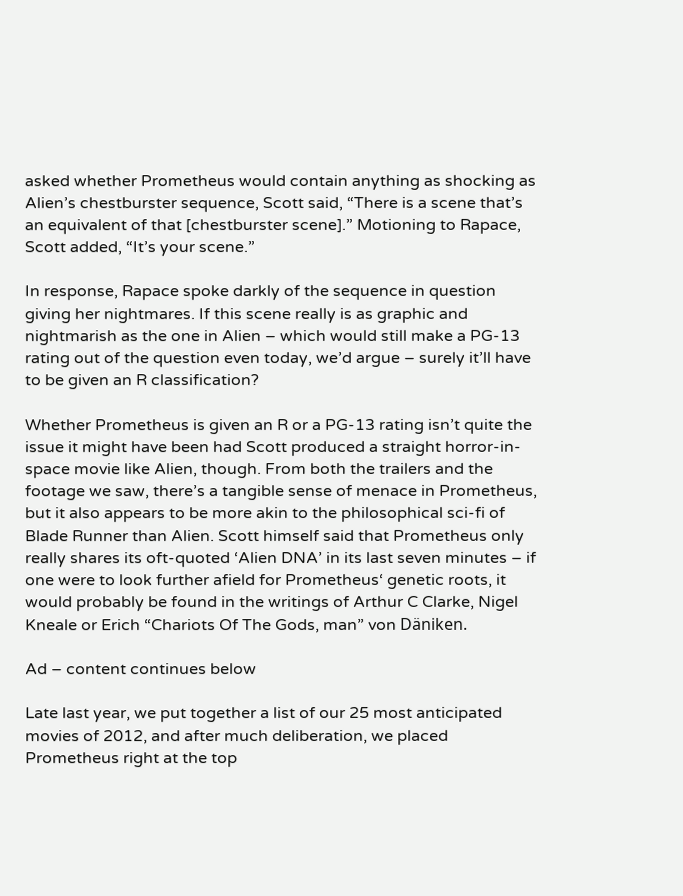asked whether Prometheus would contain anything as shocking as Alien’s chestburster sequence, Scott said, “There is a scene that’s an equivalent of that [chestburster scene].” Motioning to Rapace, Scott added, “It’s your scene.”

In response, Rapace spoke darkly of the sequence in question giving her nightmares. If this scene really is as graphic and nightmarish as the one in Alien – which would still make a PG-13 rating out of the question even today, we’d argue – surely it’ll have to be given an R classification?

Whether Prometheus is given an R or a PG-13 rating isn’t quite the issue it might have been had Scott produced a straight horror-in-space movie like Alien, though. From both the trailers and the footage we saw, there’s a tangible sense of menace in Prometheus, but it also appears to be more akin to the philosophical sci-fi of Blade Runner than Alien. Scott himself said that Prometheus only really shares its oft-quoted ‘Alien DNA’ in its last seven minutes – if one were to look further afield for Prometheus‘ genetic roots, it would probably be found in the writings of Arthur C Clarke, Nigel Kneale or Erich “Chariots Of The Gods, man” von Däniken.

Ad – content continues below

Late last year, we put together a list of our 25 most anticipated movies of 2012, and after much deliberation, we placed Prometheus right at the top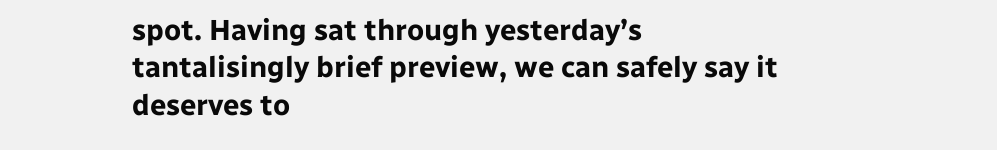spot. Having sat through yesterday’s tantalisingly brief preview, we can safely say it deserves to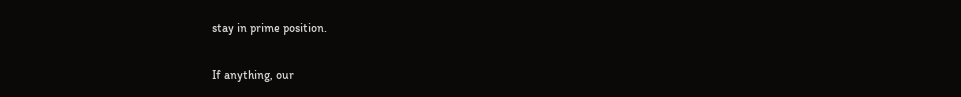stay in prime position.

If anything, our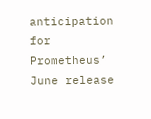anticipation for Prometheus’ June release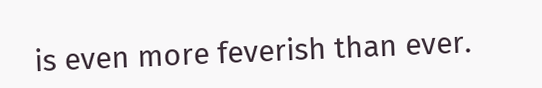is even more feverish than ever.